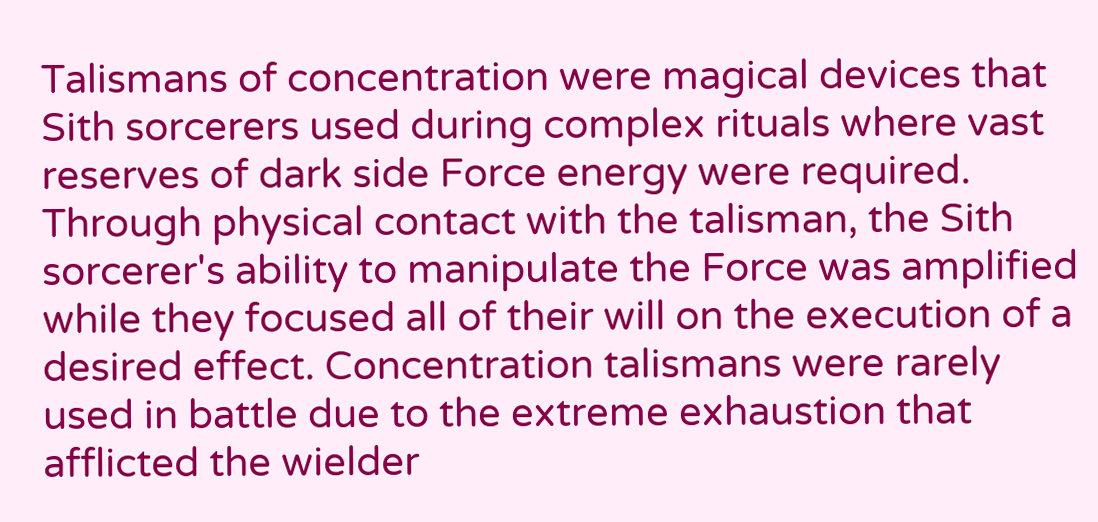Talismans of concentration were magical devices that Sith sorcerers used during complex rituals where vast reserves of dark side Force energy were required. Through physical contact with the talisman, the Sith sorcerer's ability to manipulate the Force was amplified while they focused all of their will on the execution of a desired effect. Concentration talismans were rarely used in battle due to the extreme exhaustion that afflicted the wielder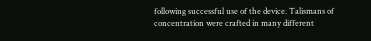following successful use of the device. Talismans of concentration were crafted in many different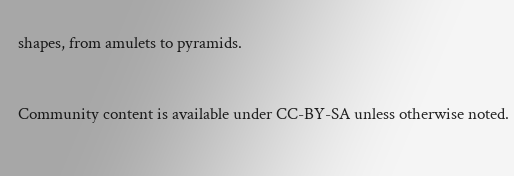shapes, from amulets to pyramids.


Community content is available under CC-BY-SA unless otherwise noted.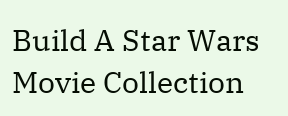Build A Star Wars Movie Collection